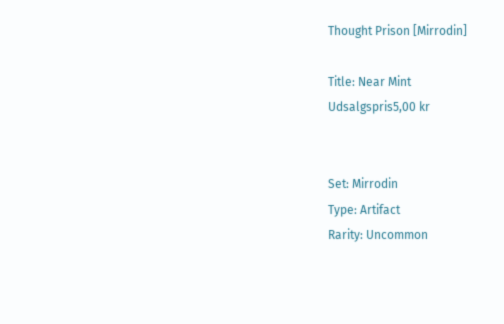Thought Prison [Mirrodin]

Title: Near Mint
Udsalgspris5,00 kr


Set: Mirrodin
Type: Artifact
Rarity: Uncommon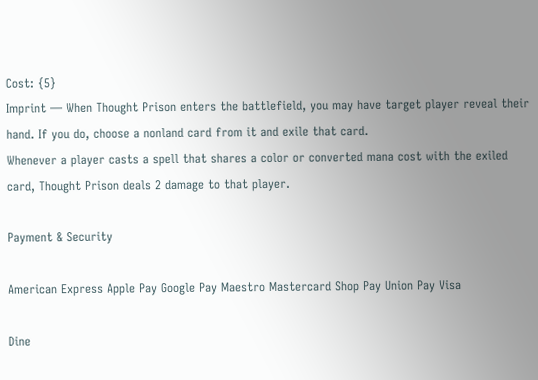Cost: {5}
Imprint — When Thought Prison enters the battlefield, you may have target player reveal their hand. If you do, choose a nonland card from it and exile that card.
Whenever a player casts a spell that shares a color or converted mana cost with the exiled card, Thought Prison deals 2 damage to that player.

Payment & Security

American Express Apple Pay Google Pay Maestro Mastercard Shop Pay Union Pay Visa

Dine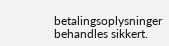betalingsoplysninger behandles sikkert.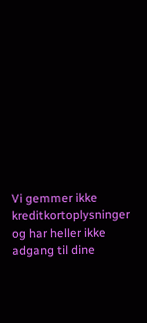Vi gemmer ikke kreditkortoplysninger og har heller ikke adgang til dine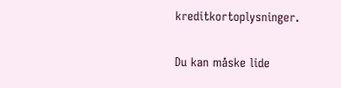kreditkortoplysninger.

Du kan måske lide